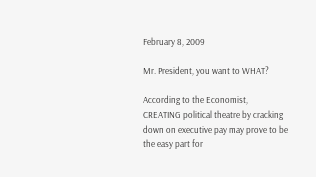February 8, 2009

Mr. President, you want to WHAT?

According to the Economist,
CREATING political theatre by cracking down on executive pay may prove to be the easy part for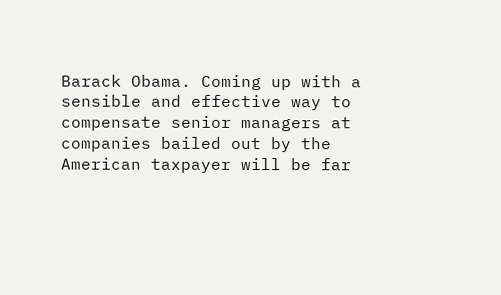Barack Obama. Coming up with a sensible and effective way to compensate senior managers at companies bailed out by the American taxpayer will be far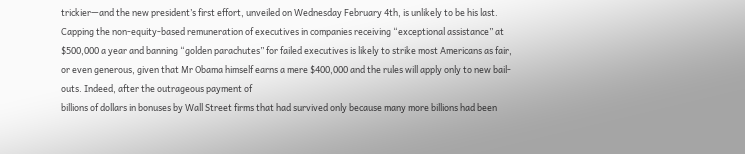trickier—and the new president’s first effort, unveiled on Wednesday February 4th, is unlikely to be his last.
Capping the non-equity-based remuneration of executives in companies receiving “exceptional assistance” at $500,000 a year and banning “golden parachutes” for failed executives is likely to strike most Americans as fair, or even generous, given that Mr Obama himself earns a mere $400,000 and the rules will apply only to new bail-outs. Indeed, after the outrageous payment of
billions of dollars in bonuses by Wall Street firms that had survived only because many more billions had been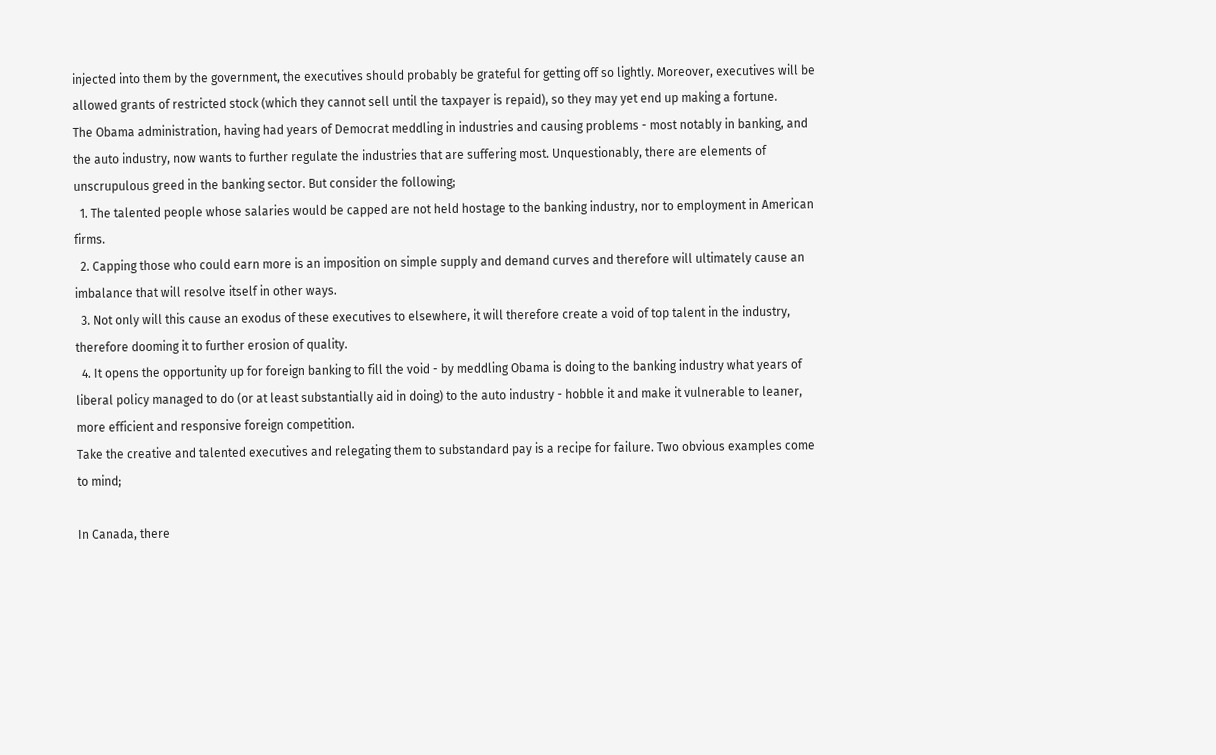injected into them by the government, the executives should probably be grateful for getting off so lightly. Moreover, executives will be allowed grants of restricted stock (which they cannot sell until the taxpayer is repaid), so they may yet end up making a fortune.
The Obama administration, having had years of Democrat meddling in industries and causing problems - most notably in banking, and the auto industry, now wants to further regulate the industries that are suffering most. Unquestionably, there are elements of unscrupulous greed in the banking sector. But consider the following;
  1. The talented people whose salaries would be capped are not held hostage to the banking industry, nor to employment in American firms.
  2. Capping those who could earn more is an imposition on simple supply and demand curves and therefore will ultimately cause an imbalance that will resolve itself in other ways.
  3. Not only will this cause an exodus of these executives to elsewhere, it will therefore create a void of top talent in the industry, therefore dooming it to further erosion of quality.
  4. It opens the opportunity up for foreign banking to fill the void - by meddling Obama is doing to the banking industry what years of liberal policy managed to do (or at least substantially aid in doing) to the auto industry - hobble it and make it vulnerable to leaner, more efficient and responsive foreign competition.
Take the creative and talented executives and relegating them to substandard pay is a recipe for failure. Two obvious examples come to mind;

In Canada, there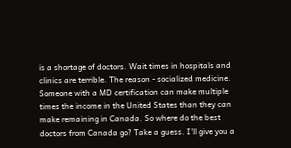is a shortage of doctors. Wait times in hospitals and clinics are terrible. The reason - socialized medicine. Someone with a MD certification can make multiple times the income in the United States than they can make remaining in Canada. So where do the best doctors from Canada go? Take a guess. I'll give you a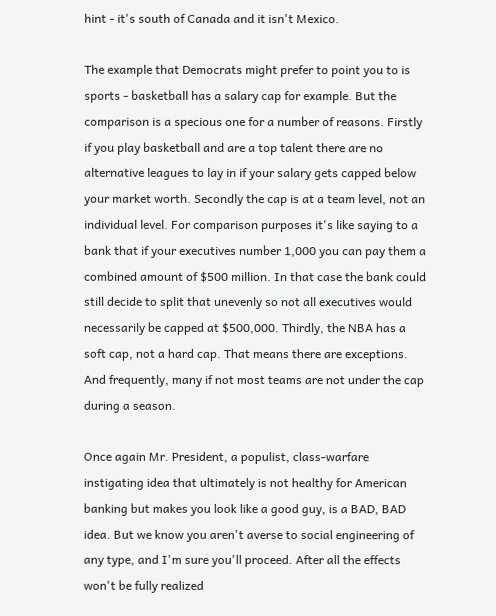hint - it's south of Canada and it isn't Mexico.

The example that Democrats might prefer to point you to is sports - basketball has a salary cap for example. But the comparison is a specious one for a number of reasons. Firstly if you play basketball and are a top talent there are no alternative leagues to lay in if your salary gets capped below your market worth. Secondly the cap is at a team level, not an individual level. For comparison purposes it's like saying to a bank that if your executives number 1,000 you can pay them a combined amount of $500 million. In that case the bank could still decide to split that unevenly so not all executives would necessarily be capped at $500,000. Thirdly, the NBA has a soft cap, not a hard cap. That means there are exceptions. And frequently, many if not most teams are not under the cap during a season.

Once again Mr. President, a populist, class-warfare instigating idea that ultimately is not healthy for American banking but makes you look like a good guy, is a BAD, BAD idea. But we know you aren't averse to social engineering of any type, and I'm sure you'll proceed. After all the effects won't be fully realized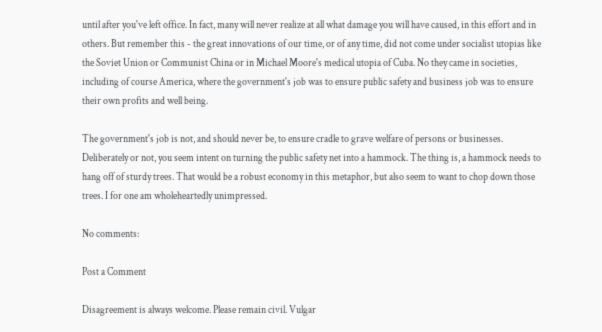until after you've left office. In fact, many will never realize at all what damage you will have caused, in this effort and in others. But remember this - the great innovations of our time, or of any time, did not come under socialist utopias like the Soviet Union or Communist China or in Michael Moore's medical utopia of Cuba. No they came in societies, including of course America, where the government's job was to ensure public safety and business job was to ensure their own profits and well being.

The government's job is not, and should never be, to ensure cradle to grave welfare of persons or businesses. Deliberately or not, you seem intent on turning the public safety net into a hammock. The thing is, a hammock needs to hang off of sturdy trees. That would be a robust economy in this metaphor, but also seem to want to chop down those trees. I for one am wholeheartedly unimpressed.

No comments:

Post a Comment

Disagreement is always welcome. Please remain civil. Vulgar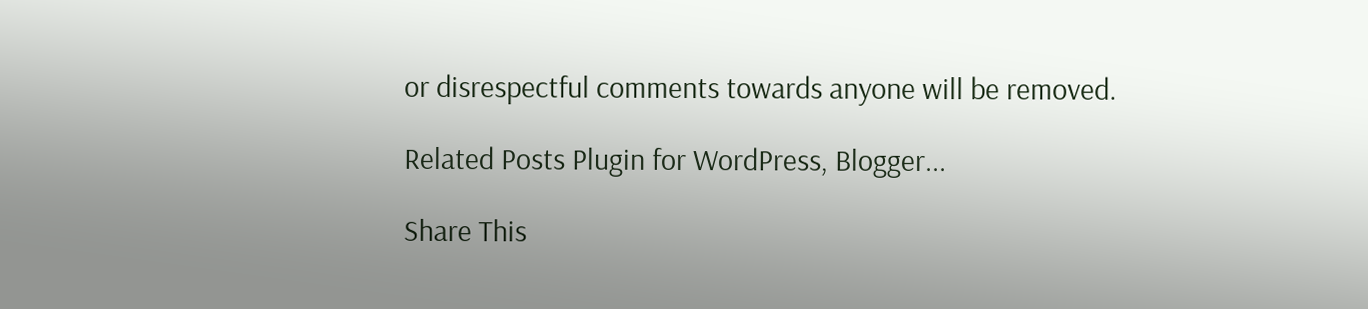or disrespectful comments towards anyone will be removed.

Related Posts Plugin for WordPress, Blogger...

Share This